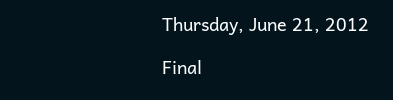Thursday, June 21, 2012

Final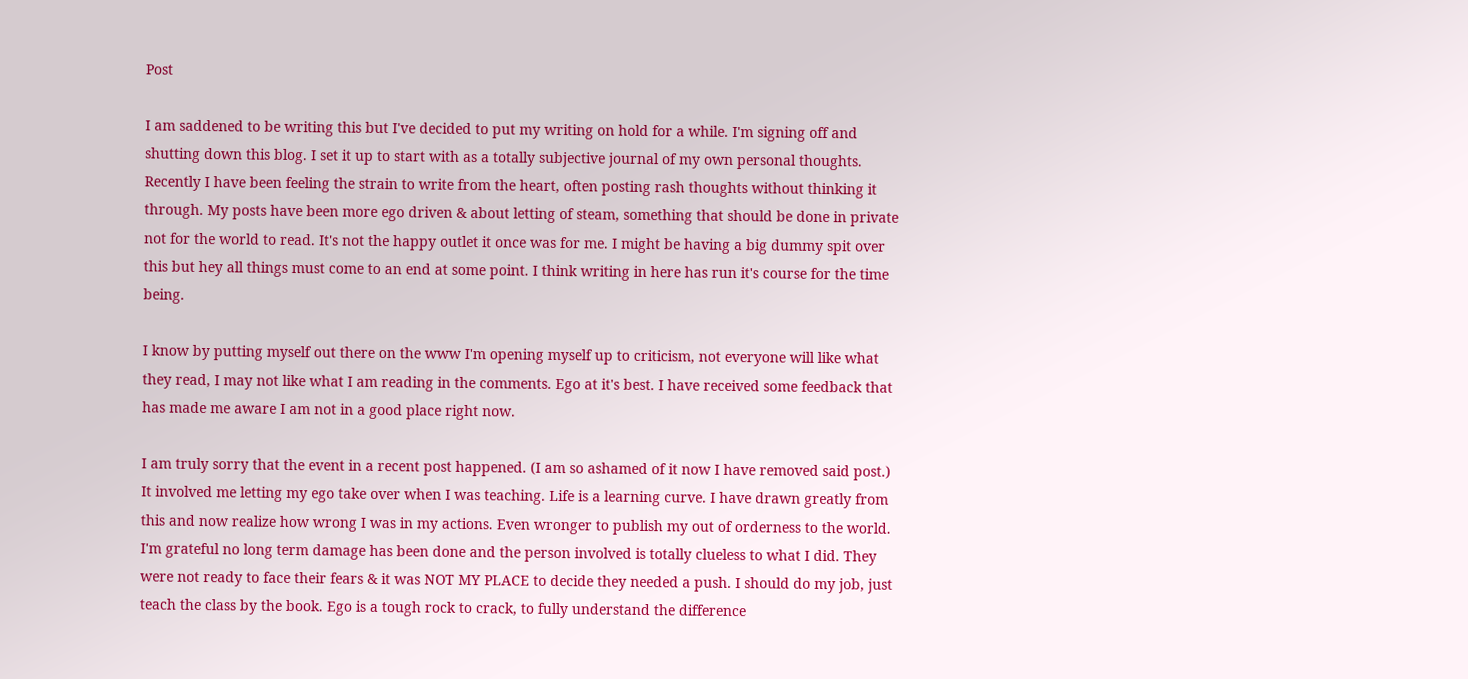Post

I am saddened to be writing this but I've decided to put my writing on hold for a while. I'm signing off and shutting down this blog. I set it up to start with as a totally subjective journal of my own personal thoughts. Recently I have been feeling the strain to write from the heart, often posting rash thoughts without thinking it through. My posts have been more ego driven & about letting of steam, something that should be done in private not for the world to read. It's not the happy outlet it once was for me. I might be having a big dummy spit over this but hey all things must come to an end at some point. I think writing in here has run it's course for the time being.

I know by putting myself out there on the www I'm opening myself up to criticism, not everyone will like what they read, I may not like what I am reading in the comments. Ego at it's best. I have received some feedback that has made me aware I am not in a good place right now.

I am truly sorry that the event in a recent post happened. (I am so ashamed of it now I have removed said post.) It involved me letting my ego take over when I was teaching. Life is a learning curve. I have drawn greatly from this and now realize how wrong I was in my actions. Even wronger to publish my out of orderness to the world. I'm grateful no long term damage has been done and the person involved is totally clueless to what I did. They were not ready to face their fears & it was NOT MY PLACE to decide they needed a push. I should do my job, just teach the class by the book. Ego is a tough rock to crack, to fully understand the difference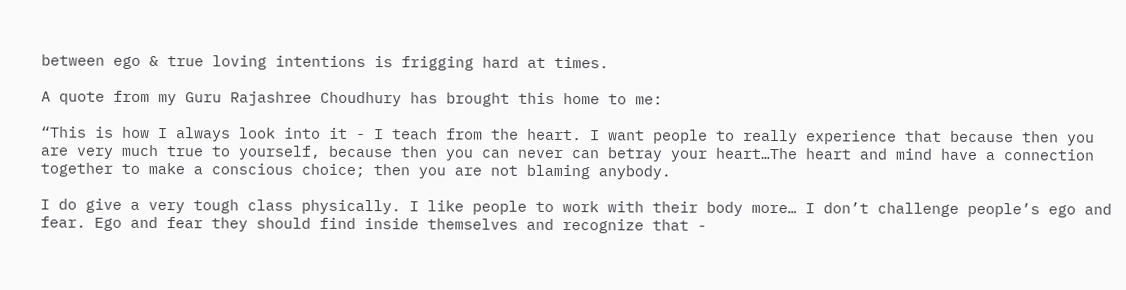between ego & true loving intentions is frigging hard at times.

A quote from my Guru Rajashree Choudhury has brought this home to me:

“This is how I always look into it - I teach from the heart. I want people to really experience that because then you are very much true to yourself, because then you can never can betray your heart…The heart and mind have a connection together to make a conscious choice; then you are not blaming anybody.

I do give a very tough class physically. I like people to work with their body more… I don’t challenge people’s ego and fear. Ego and fear they should find inside themselves and recognize that -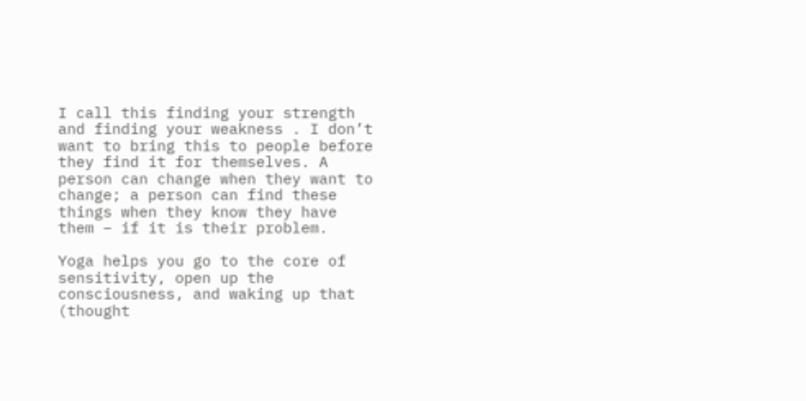I call this finding your strength and finding your weakness . I don’t want to bring this to people before they find it for themselves. A person can change when they want to change; a person can find these things when they know they have them – if it is their problem.

Yoga helps you go to the core of sensitivity, open up the consciousness, and waking up that (thought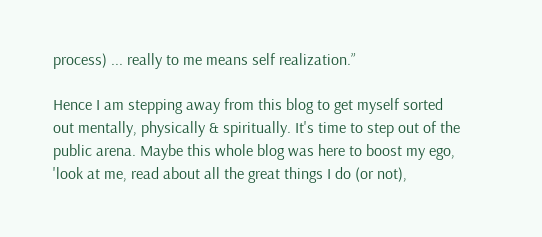process) ... really to me means self realization.”

Hence I am stepping away from this blog to get myself sorted out mentally, physically & spiritually. It's time to step out of the public arena. Maybe this whole blog was here to boost my ego, 'look at me, read about all the great things I do (or not),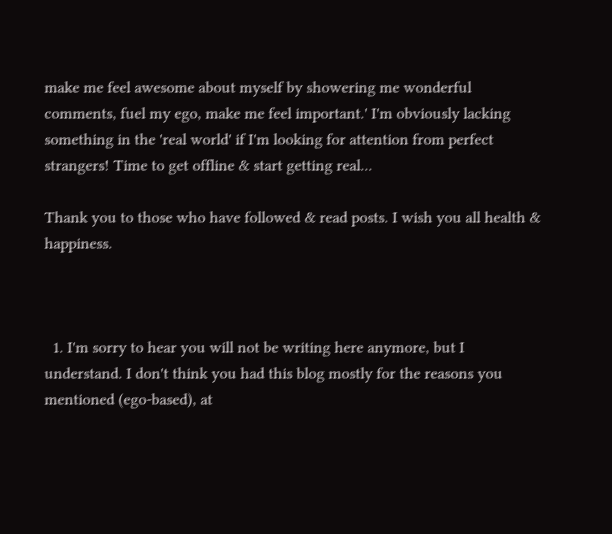make me feel awesome about myself by showering me wonderful comments, fuel my ego, make me feel important.' I'm obviously lacking something in the 'real world' if I'm looking for attention from perfect strangers! Time to get offline & start getting real...

Thank you to those who have followed & read posts. I wish you all health & happiness.



  1. I'm sorry to hear you will not be writing here anymore, but I understand. I don't think you had this blog mostly for the reasons you mentioned (ego-based), at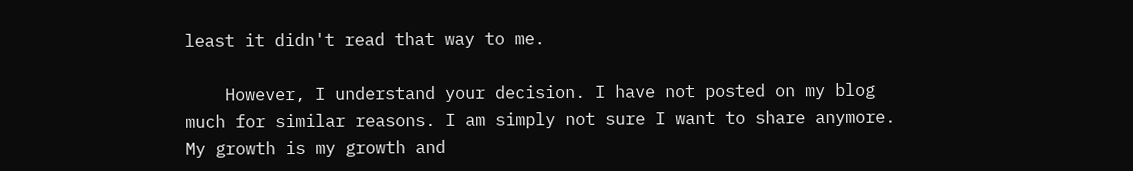least it didn't read that way to me.

    However, I understand your decision. I have not posted on my blog much for similar reasons. I am simply not sure I want to share anymore. My growth is my growth and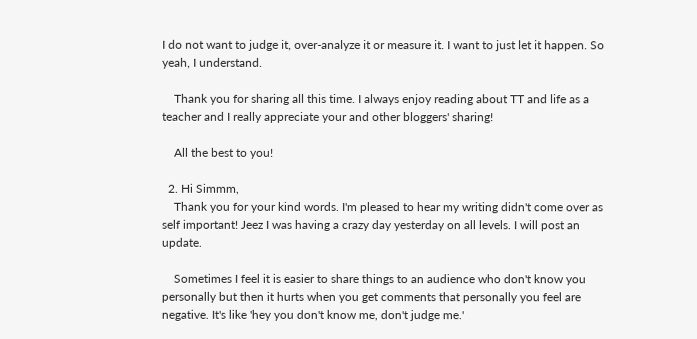I do not want to judge it, over-analyze it or measure it. I want to just let it happen. So yeah, I understand.

    Thank you for sharing all this time. I always enjoy reading about TT and life as a teacher and I really appreciate your and other bloggers' sharing!

    All the best to you!

  2. Hi Simmm,
    Thank you for your kind words. I'm pleased to hear my writing didn't come over as self important! Jeez I was having a crazy day yesterday on all levels. I will post an update.

    Sometimes I feel it is easier to share things to an audience who don't know you personally but then it hurts when you get comments that personally you feel are negative. It's like 'hey you don't know me, don't judge me.'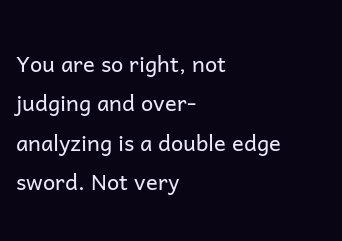You are so right, not judging and over-analyzing is a double edge sword. Not very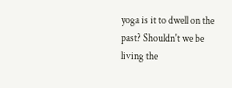yoga is it to dwell on the past? Shouldn't we be living the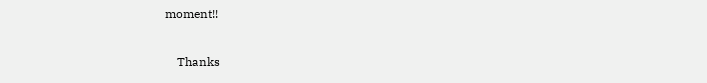moment!!

    Thanks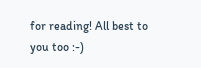for reading! All best to you too :-)